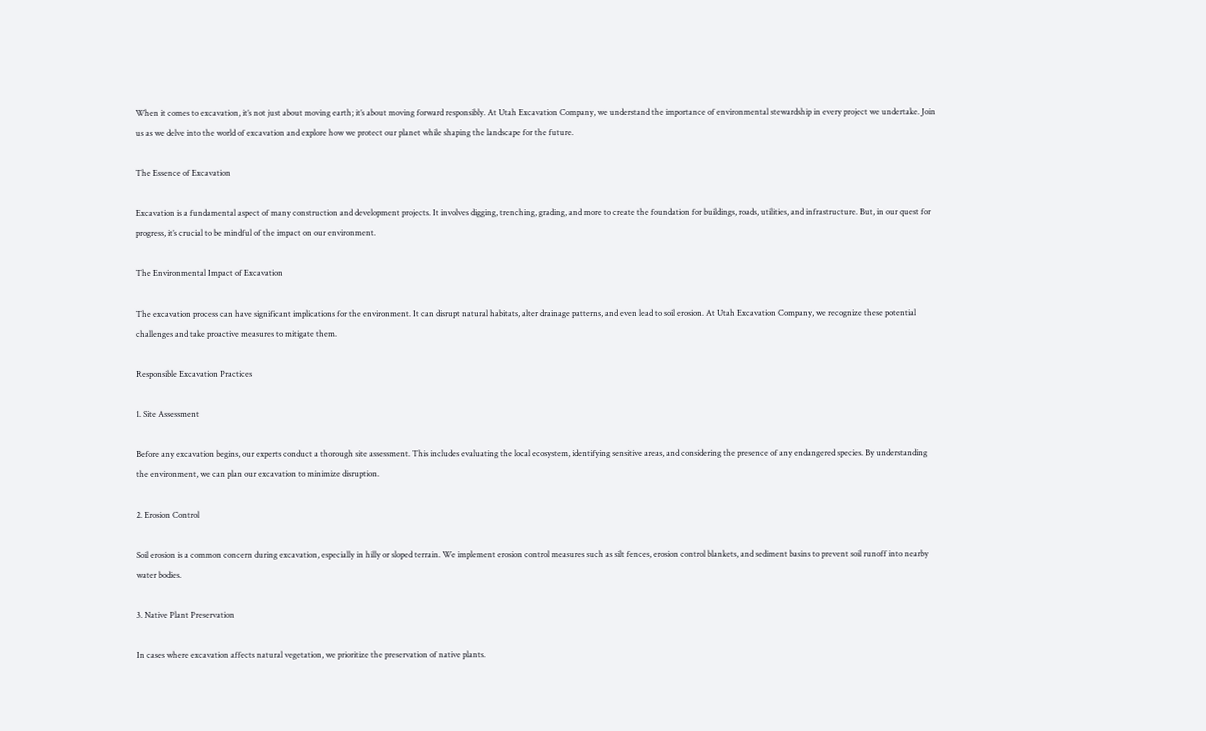When it comes to excavation, it’s not just about moving earth; it’s about moving forward responsibly. At Utah Excavation Company, we understand the importance of environmental stewardship in every project we undertake. Join us as we delve into the world of excavation and explore how we protect our planet while shaping the landscape for the future.

The Essence of Excavation

Excavation is a fundamental aspect of many construction and development projects. It involves digging, trenching, grading, and more to create the foundation for buildings, roads, utilities, and infrastructure. But, in our quest for progress, it’s crucial to be mindful of the impact on our environment.

The Environmental Impact of Excavation

The excavation process can have significant implications for the environment. It can disrupt natural habitats, alter drainage patterns, and even lead to soil erosion. At Utah Excavation Company, we recognize these potential challenges and take proactive measures to mitigate them.

Responsible Excavation Practices

1. Site Assessment

Before any excavation begins, our experts conduct a thorough site assessment. This includes evaluating the local ecosystem, identifying sensitive areas, and considering the presence of any endangered species. By understanding the environment, we can plan our excavation to minimize disruption.

2. Erosion Control

Soil erosion is a common concern during excavation, especially in hilly or sloped terrain. We implement erosion control measures such as silt fences, erosion control blankets, and sediment basins to prevent soil runoff into nearby water bodies.

3. Native Plant Preservation

In cases where excavation affects natural vegetation, we prioritize the preservation of native plants.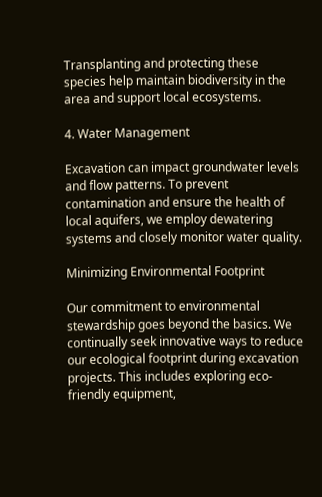Transplanting and protecting these species help maintain biodiversity in the area and support local ecosystems.

4. Water Management

Excavation can impact groundwater levels and flow patterns. To prevent contamination and ensure the health of local aquifers, we employ dewatering systems and closely monitor water quality.

Minimizing Environmental Footprint

Our commitment to environmental stewardship goes beyond the basics. We continually seek innovative ways to reduce our ecological footprint during excavation projects. This includes exploring eco-friendly equipment,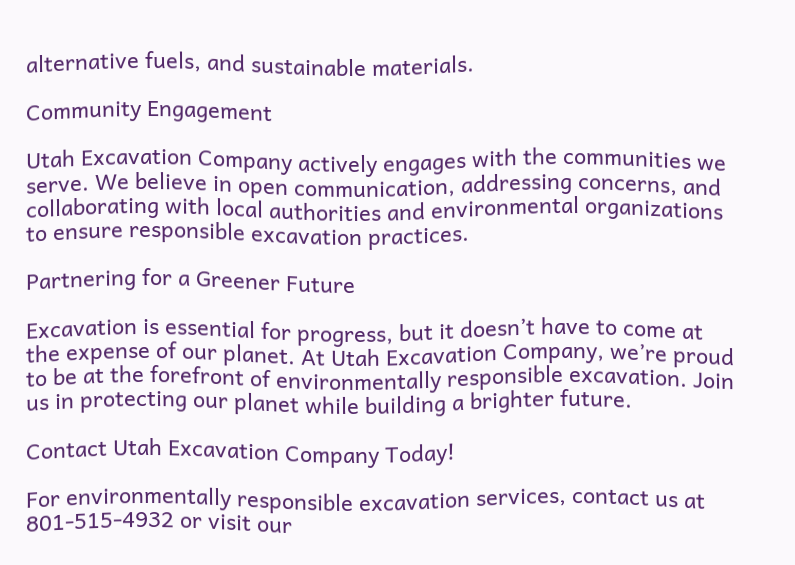alternative fuels, and sustainable materials.

Community Engagement

Utah Excavation Company actively engages with the communities we serve. We believe in open communication, addressing concerns, and collaborating with local authorities and environmental organizations to ensure responsible excavation practices.

Partnering for a Greener Future

Excavation is essential for progress, but it doesn’t have to come at the expense of our planet. At Utah Excavation Company, we’re proud to be at the forefront of environmentally responsible excavation. Join us in protecting our planet while building a brighter future.

Contact Utah Excavation Company Today!

For environmentally responsible excavation services, contact us at 801-515-4932 or visit our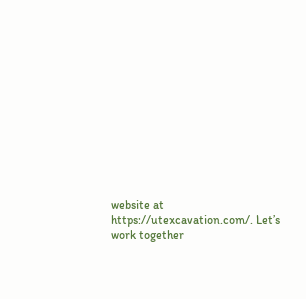website at https://utexcavation.com/. Let’s work together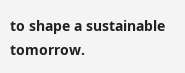to shape a sustainable tomorrow.